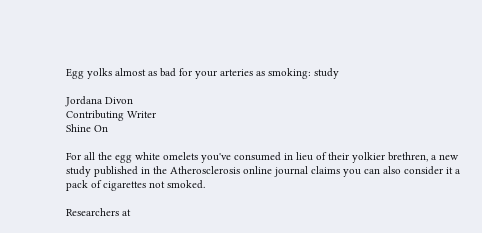Egg yolks almost as bad for your arteries as smoking: study

Jordana Divon
Contributing Writer
Shine On

For all the egg white omelets you've consumed in lieu of their yolkier brethren, a new study published in the Atherosclerosis online journal claims you can also consider it a pack of cigarettes not smoked.

Researchers at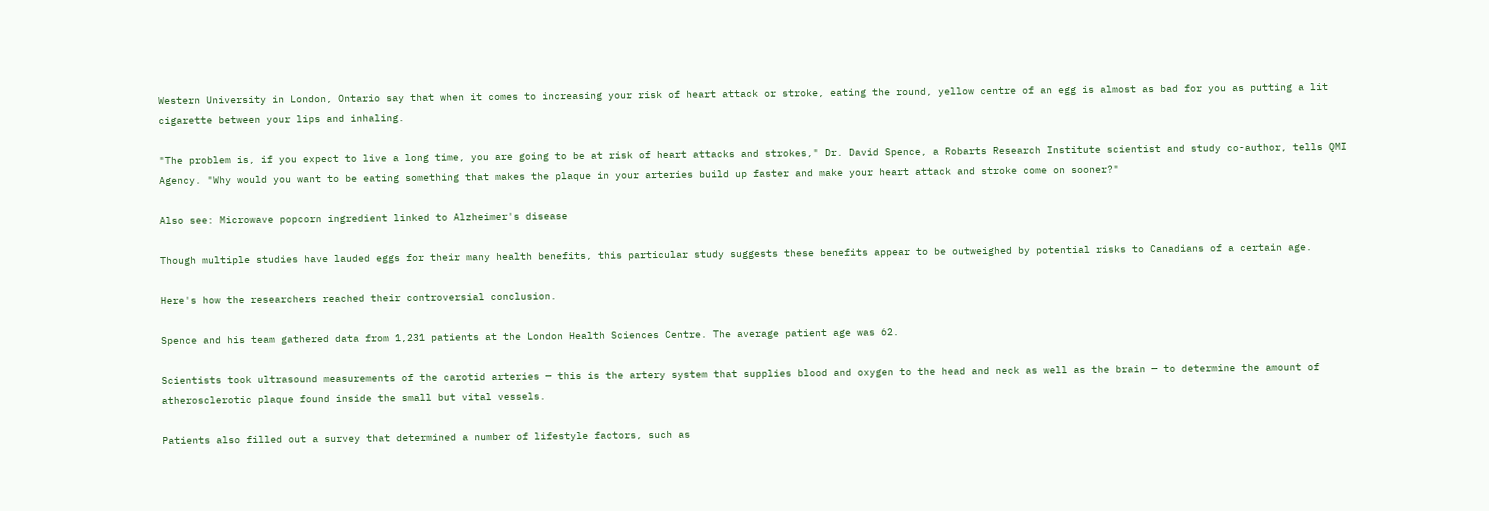Western University in London, Ontario say that when it comes to increasing your risk of heart attack or stroke, eating the round, yellow centre of an egg is almost as bad for you as putting a lit cigarette between your lips and inhaling.

"The problem is, if you expect to live a long time, you are going to be at risk of heart attacks and strokes," Dr. David Spence, a Robarts Research Institute scientist and study co-author, tells QMI Agency. "Why would you want to be eating something that makes the plaque in your arteries build up faster and make your heart attack and stroke come on sooner?"

Also see: Microwave popcorn ingredient linked to Alzheimer's disease

Though multiple studies have lauded eggs for their many health benefits, this particular study suggests these benefits appear to be outweighed by potential risks to Canadians of a certain age.

Here's how the researchers reached their controversial conclusion.

Spence and his team gathered data from 1,231 patients at the London Health Sciences Centre. The average patient age was 62.

Scientists took ultrasound measurements of the carotid arteries — this is the artery system that supplies blood and oxygen to the head and neck as well as the brain — to determine the amount of atherosclerotic plaque found inside the small but vital vessels.

Patients also filled out a survey that determined a number of lifestyle factors, such as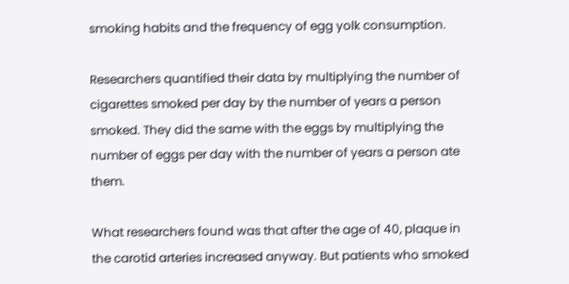smoking habits and the frequency of egg yolk consumption.

Researchers quantified their data by multiplying the number of cigarettes smoked per day by the number of years a person smoked. They did the same with the eggs by multiplying the number of eggs per day with the number of years a person ate them.

What researchers found was that after the age of 40, plaque in the carotid arteries increased anyway. But patients who smoked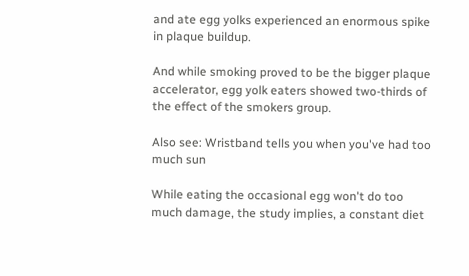and ate egg yolks experienced an enormous spike in plaque buildup.

And while smoking proved to be the bigger plaque accelerator, egg yolk eaters showed two-thirds of the effect of the smokers group.

Also see: Wristband tells you when you've had too much sun

While eating the occasional egg won't do too much damage, the study implies, a constant diet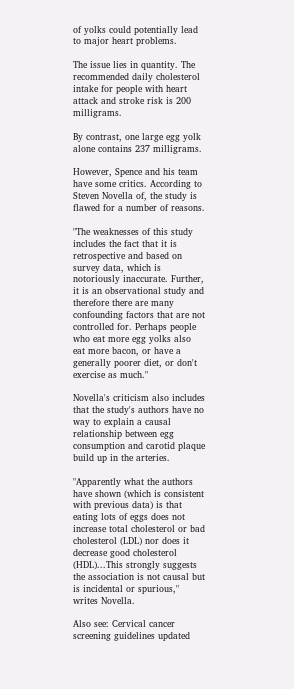of yolks could potentially lead to major heart problems.

The issue lies in quantity. The recommended daily cholesterol intake for people with heart attack and stroke risk is 200 milligrams.

By contrast, one large egg yolk alone contains 237 milligrams.

However, Spence and his team have some critics. According to Steven Novella of, the study is flawed for a number of reasons.

"The weaknesses of this study includes the fact that it is retrospective and based on survey data, which is notoriously inaccurate. Further, it is an observational study and therefore there are many confounding factors that are not controlled for. Perhaps people who eat more egg yolks also eat more bacon, or have a generally poorer diet, or don't exercise as much."

Novella's criticism also includes that the study's authors have no way to explain a causal relationship between egg consumption and carotid plaque build up in the arteries.

"Apparently what the authors have shown (which is consistent with previous data) is that eating lots of eggs does not increase total cholesterol or bad cholesterol (LDL) nor does it decrease good cholesterol (HDL)...This strongly suggests the association is not causal but is incidental or spurious," writes Novella.

Also see: Cervical cancer screening guidelines updated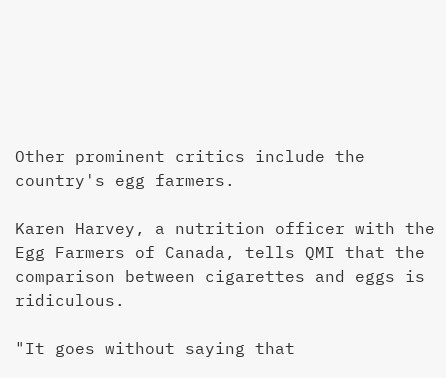Other prominent critics include the country's egg farmers.

Karen Harvey, a nutrition officer with the Egg Farmers of Canada, tells QMI that the comparison between cigarettes and eggs is ridiculous.

"It goes without saying that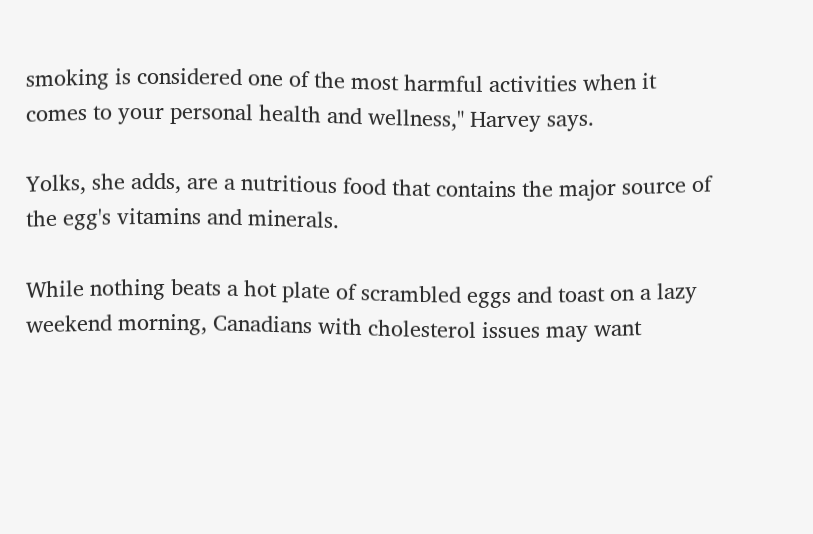smoking is considered one of the most harmful activities when it comes to your personal health and wellness," Harvey says.

Yolks, she adds, are a nutritious food that contains the major source of the egg's vitamins and minerals.

While nothing beats a hot plate of scrambled eggs and toast on a lazy weekend morning, Canadians with cholesterol issues may want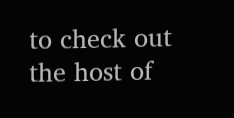to check out the host of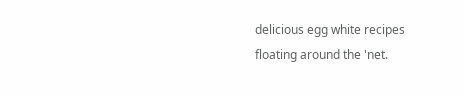delicious egg white recipes floating around the 'net.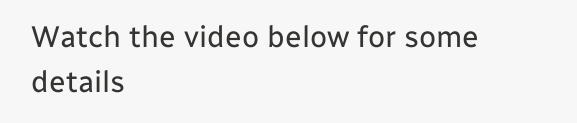Watch the video below for some details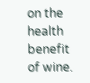on the health benefit of wine.